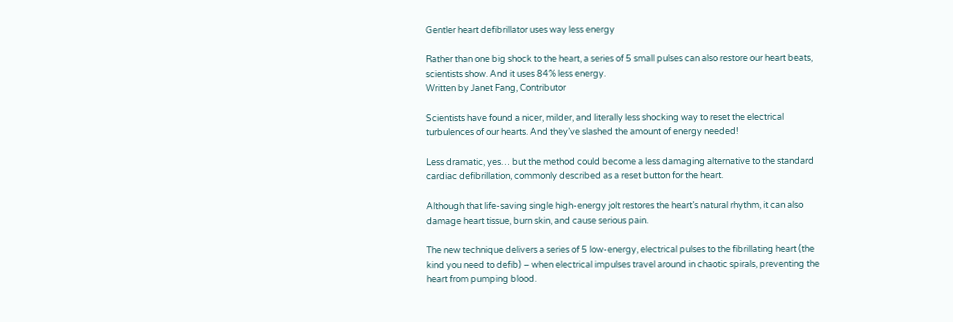Gentler heart defibrillator uses way less energy

Rather than one big shock to the heart, a series of 5 small pulses can also restore our heart beats, scientists show. And it uses 84% less energy.
Written by Janet Fang, Contributor

Scientists have found a nicer, milder, and literally less shocking way to reset the electrical turbulences of our hearts. And they’ve slashed the amount of energy needed!

Less dramatic, yes… but the method could become a less damaging alternative to the standard cardiac defibrillation, commonly described as a reset button for the heart.

Although that life-saving single high-energy jolt restores the heart’s natural rhythm, it can also damage heart tissue, burn skin, and cause serious pain.

The new technique delivers a series of 5 low-energy, electrical pulses to the fibrillating heart (the kind you need to defib) – when electrical impulses travel around in chaotic spirals, preventing the heart from pumping blood.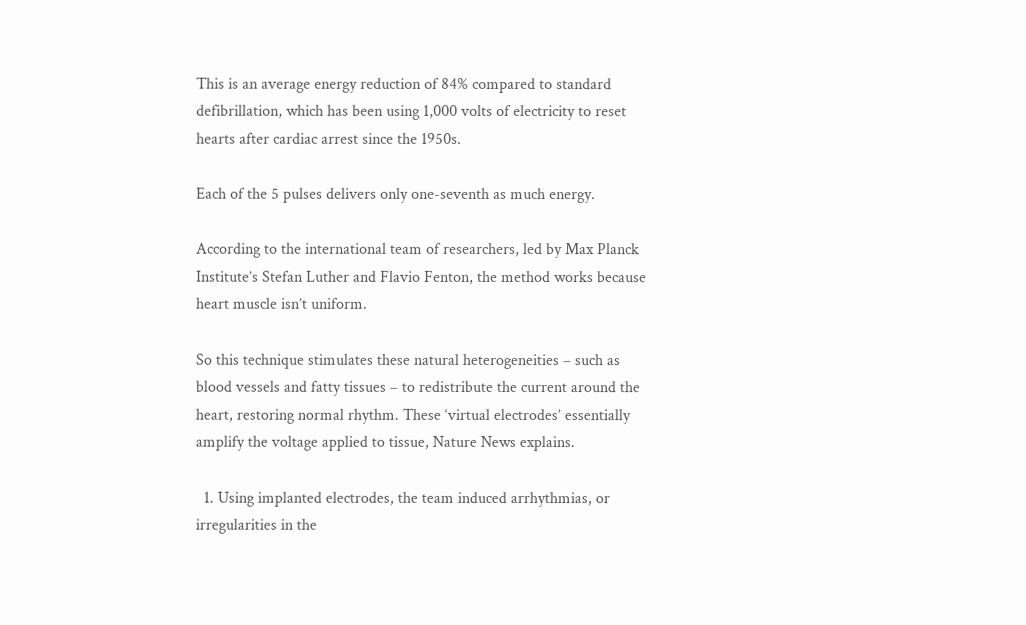This is an average energy reduction of 84% compared to standard defibrillation, which has been using 1,000 volts of electricity to reset hearts after cardiac arrest since the 1950s.

Each of the 5 pulses delivers only one-seventh as much energy.

According to the international team of researchers, led by Max Planck Institute’s Stefan Luther and Flavio Fenton, the method works because heart muscle isn’t uniform.

So this technique stimulates these natural heterogeneities – such as blood vessels and fatty tissues – to redistribute the current around the heart, restoring normal rhythm. These ‘virtual electrodes’ essentially amplify the voltage applied to tissue, Nature News explains.

  1. Using implanted electrodes, the team induced arrhythmias, or irregularities in the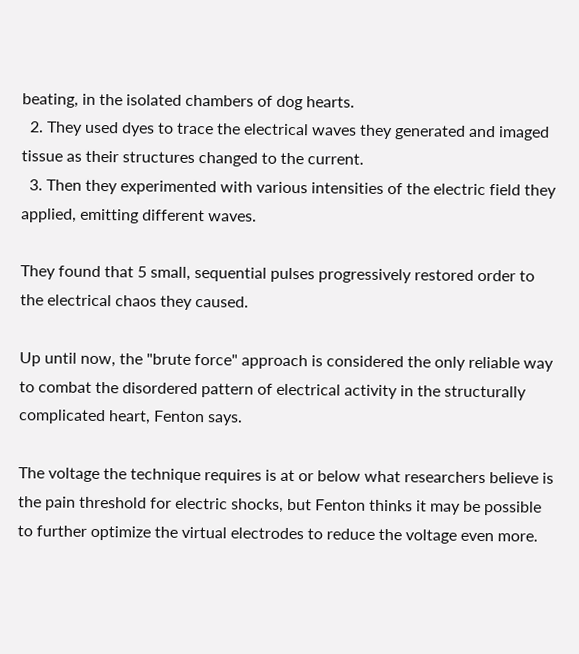beating, in the isolated chambers of dog hearts.
  2. They used dyes to trace the electrical waves they generated and imaged tissue as their structures changed to the current.
  3. Then they experimented with various intensities of the electric field they applied, emitting different waves.

They found that 5 small, sequential pulses progressively restored order to the electrical chaos they caused.

Up until now, the "brute force" approach is considered the only reliable way to combat the disordered pattern of electrical activity in the structurally complicated heart, Fenton says.

The voltage the technique requires is at or below what researchers believe is the pain threshold for electric shocks, but Fenton thinks it may be possible to further optimize the virtual electrodes to reduce the voltage even more.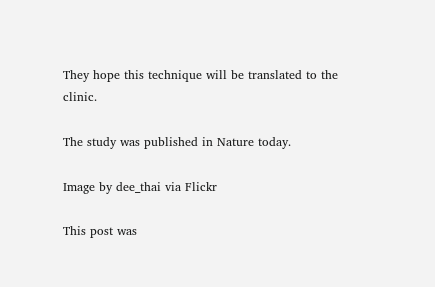They hope this technique will be translated to the clinic.

The study was published in Nature today.

Image by dee_thai via Flickr

This post was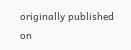originally published on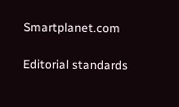Smartplanet.com

Editorial standards